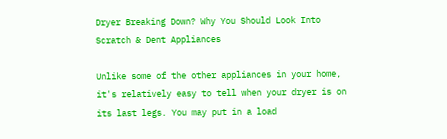Dryer Breaking Down? Why You Should Look Into Scratch & Dent Appliances

Unlike some of the other appliances in your home, it's relatively easy to tell when your dryer is on its last legs. You may put in a load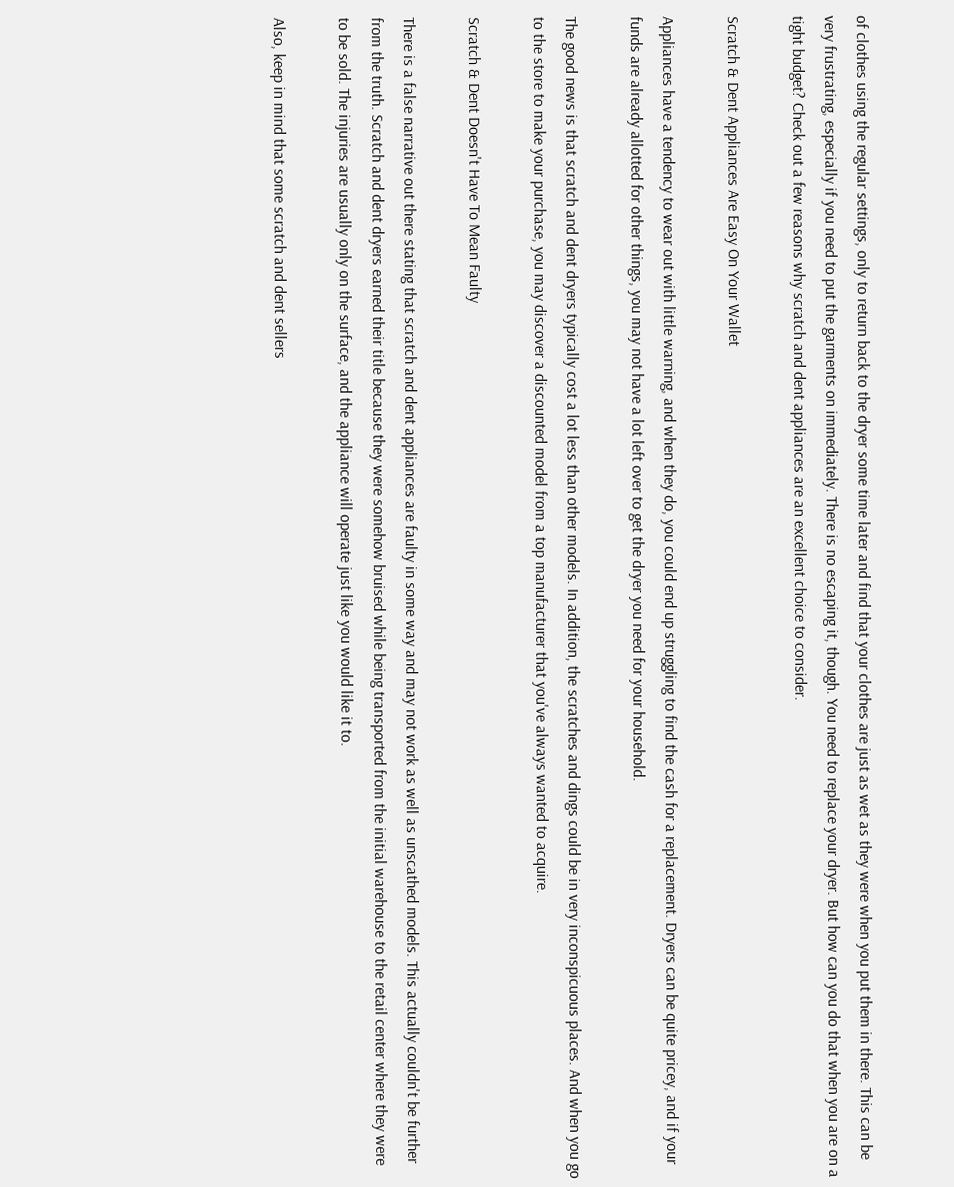of clothes using the regular settings, only to return back to the dryer some time later and find that your clothes are just as wet as they were when you put them in there. This can be very frustrating, especially if you need to put the garments on immediately. There is no escaping it, though. You need to replace your dryer. But how can you do that when you are on a tight budget? Check out a few reasons why scratch and dent appliances are an excellent choice to consider.

Scratch & Dent Appliances Are Easy On Your Wallet

Appliances have a tendency to wear out with little warning, and when they do, you could end up struggling to find the cash for a replacement. Dryers can be quite pricey, and if your funds are already allotted for other things, you may not have a lot left over to get the dryer you need for your household.

The good news is that scratch and dent dryers typically cost a lot less than other models. In addition, the scratches and dings could be in very inconspicuous places. And when you go to the store to make your purchase, you may discover a discounted model from a top manufacturer that you've always wanted to acquire.

Scratch & Dent Doesn't Have To Mean Faulty

There is a false narrative out there stating that scratch and dent appliances are faulty in some way and may not work as well as unscathed models. This actually couldn't be further from the truth. Scratch and dent dryers earned their title because they were somehow bruised while being transported from the initial warehouse to the retail center where they were to be sold. The injuries are usually only on the surface, and the appliance will operate just like you would like it to.

Also, keep in mind that some scratch and dent sellers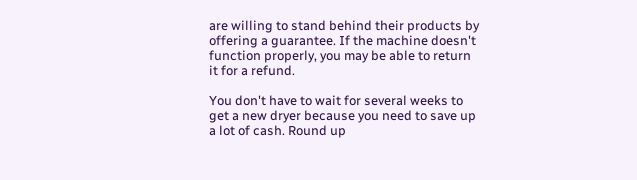are willing to stand behind their products by offering a guarantee. If the machine doesn't function properly, you may be able to return it for a refund.

You don't have to wait for several weeks to get a new dryer because you need to save up a lot of cash. Round up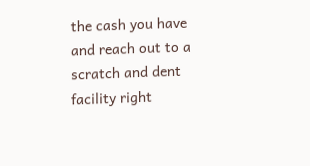the cash you have and reach out to a scratch and dent facility right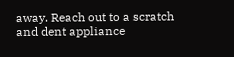away. Reach out to a scratch and dent appliance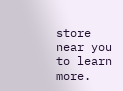store near you to learn more.